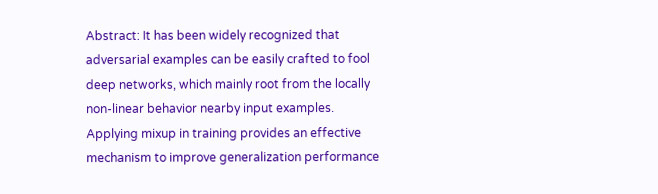Abstract: It has been widely recognized that adversarial examples can be easily crafted to fool deep networks, which mainly root from the locally non-linear behavior nearby input examples. Applying mixup in training provides an effective mechanism to improve generalization performance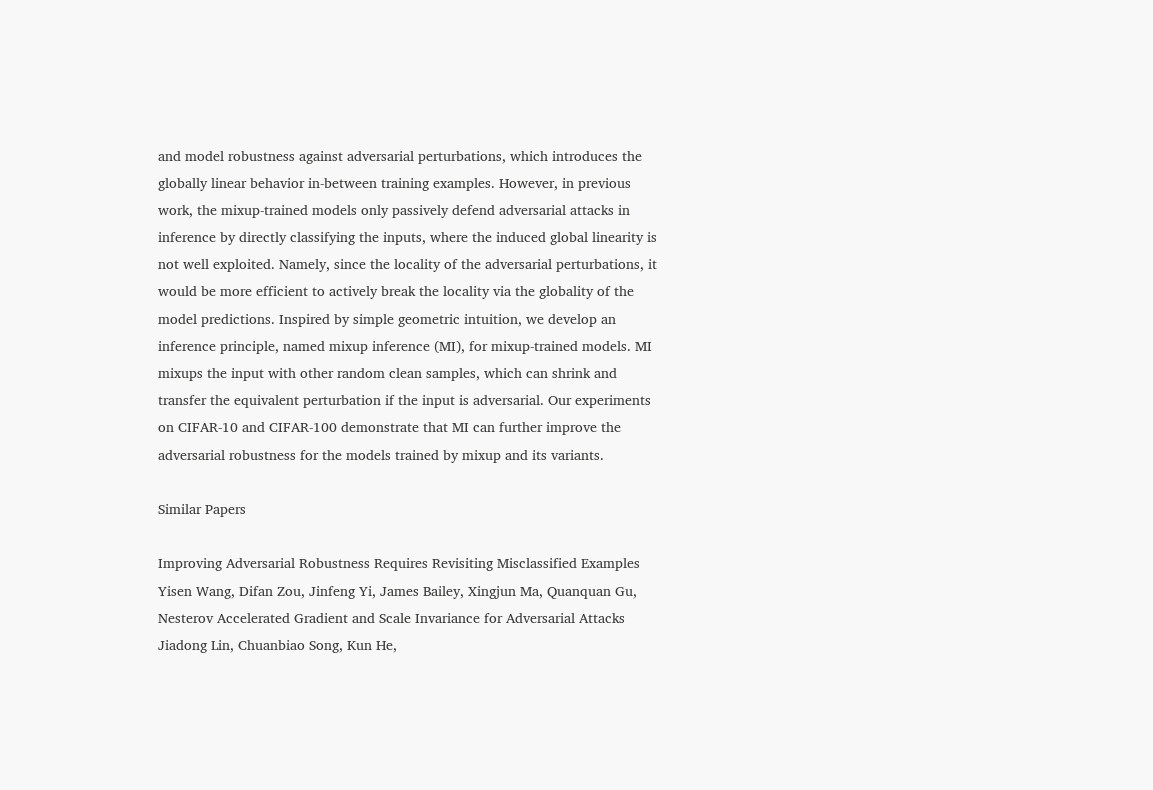and model robustness against adversarial perturbations, which introduces the globally linear behavior in-between training examples. However, in previous work, the mixup-trained models only passively defend adversarial attacks in inference by directly classifying the inputs, where the induced global linearity is not well exploited. Namely, since the locality of the adversarial perturbations, it would be more efficient to actively break the locality via the globality of the model predictions. Inspired by simple geometric intuition, we develop an inference principle, named mixup inference (MI), for mixup-trained models. MI mixups the input with other random clean samples, which can shrink and transfer the equivalent perturbation if the input is adversarial. Our experiments on CIFAR-10 and CIFAR-100 demonstrate that MI can further improve the adversarial robustness for the models trained by mixup and its variants.

Similar Papers

Improving Adversarial Robustness Requires Revisiting Misclassified Examples
Yisen Wang, Difan Zou, Jinfeng Yi, James Bailey, Xingjun Ma, Quanquan Gu,
Nesterov Accelerated Gradient and Scale Invariance for Adversarial Attacks
Jiadong Lin, Chuanbiao Song, Kun He,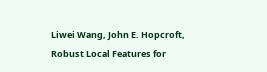Liwei Wang, John E. Hopcroft,
Robust Local Features for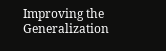Improving the Generalization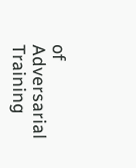of Adversarial Training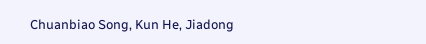Chuanbiao Song, Kun He, Jiadong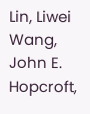Lin, Liwei Wang, John E. Hopcroft,